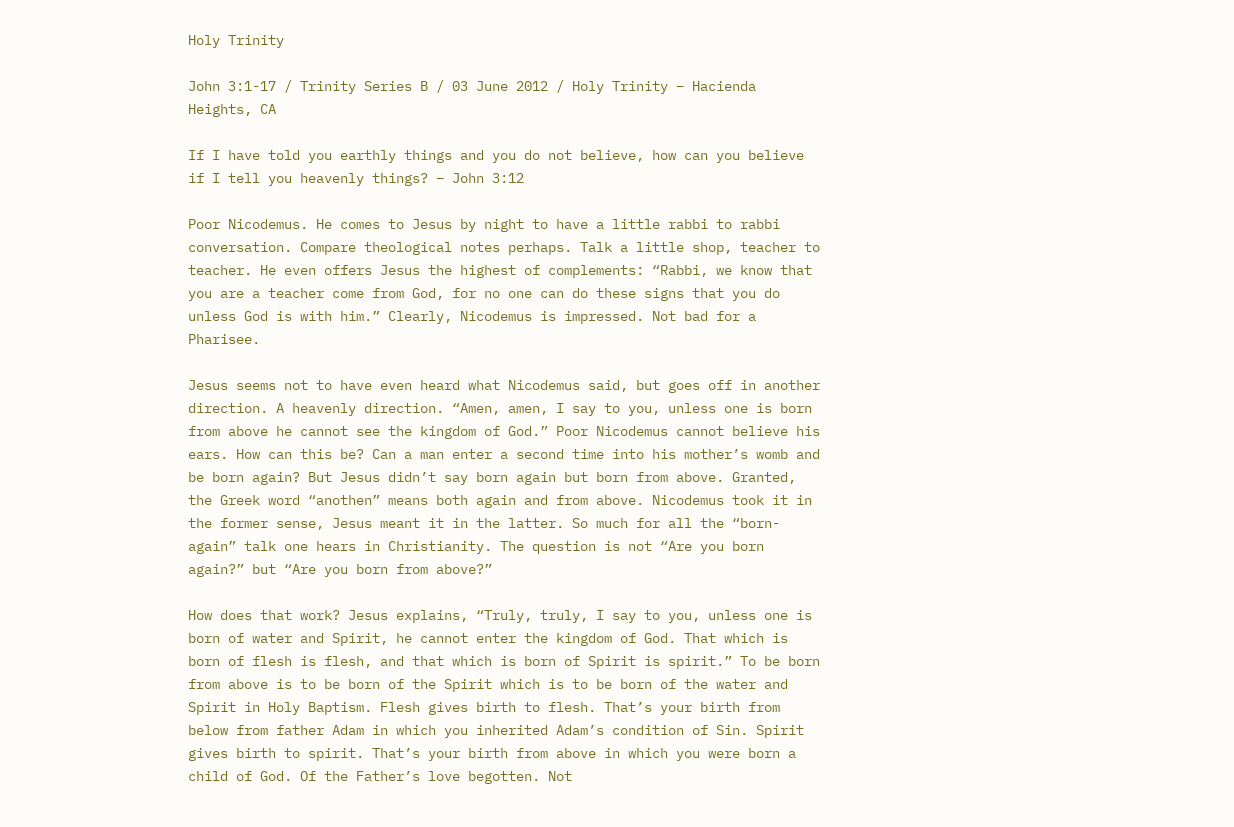Holy Trinity

John 3:1-17 / Trinity Series B / 03 June 2012 / Holy Trinity – Hacienda Heights, CA

If I have told you earthly things and you do not believe, how can you believe if I tell you heavenly things? – John 3:12

Poor Nicodemus. He comes to Jesus by night to have a little rabbi to rabbi conversation. Compare theological notes perhaps. Talk a little shop, teacher to teacher. He even offers Jesus the highest of complements: “Rabbi, we know that you are a teacher come from God, for no one can do these signs that you do unless God is with him.” Clearly, Nicodemus is impressed. Not bad for a Pharisee.

Jesus seems not to have even heard what Nicodemus said, but goes off in another direction. A heavenly direction. “Amen, amen, I say to you, unless one is born from above he cannot see the kingdom of God.” Poor Nicodemus cannot believe his ears. How can this be? Can a man enter a second time into his mother’s womb and be born again? But Jesus didn’t say born again but born from above. Granted, the Greek word “anothen” means both again and from above. Nicodemus took it in the former sense, Jesus meant it in the latter. So much for all the “born-again” talk one hears in Christianity. The question is not “Are you born again?” but “Are you born from above?”

How does that work? Jesus explains, “Truly, truly, I say to you, unless one is born of water and Spirit, he cannot enter the kingdom of God. That which is born of flesh is flesh, and that which is born of Spirit is spirit.” To be born from above is to be born of the Spirit which is to be born of the water and Spirit in Holy Baptism. Flesh gives birth to flesh. That’s your birth from below from father Adam in which you inherited Adam’s condition of Sin. Spirit gives birth to spirit. That’s your birth from above in which you were born a child of God. Of the Father’s love begotten. Not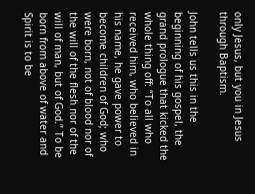only Jesus, but you in Jesus through Baptism.

John tells us this in the beginning of his gospel, the grand prologue that kicked the whole thing off: “To all who received him, who believed in his name, he gave power to become children of God; who were born, not of blood nor of the will of the flesh nor of the will of man, but of God.” To be born from above of water and Spirit is to be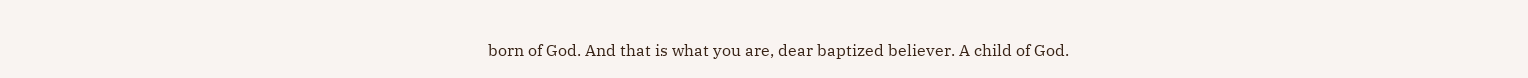born of God. And that is what you are, dear baptized believer. A child of God.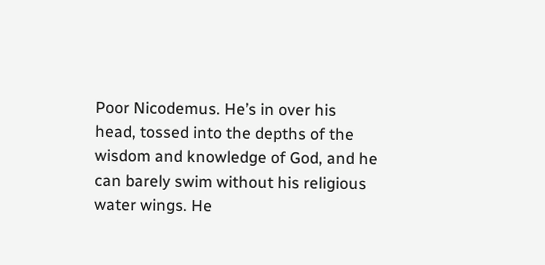Poor Nicodemus. He’s in over his head, tossed into the depths of the wisdom and knowledge of God, and he can barely swim without his religious water wings. He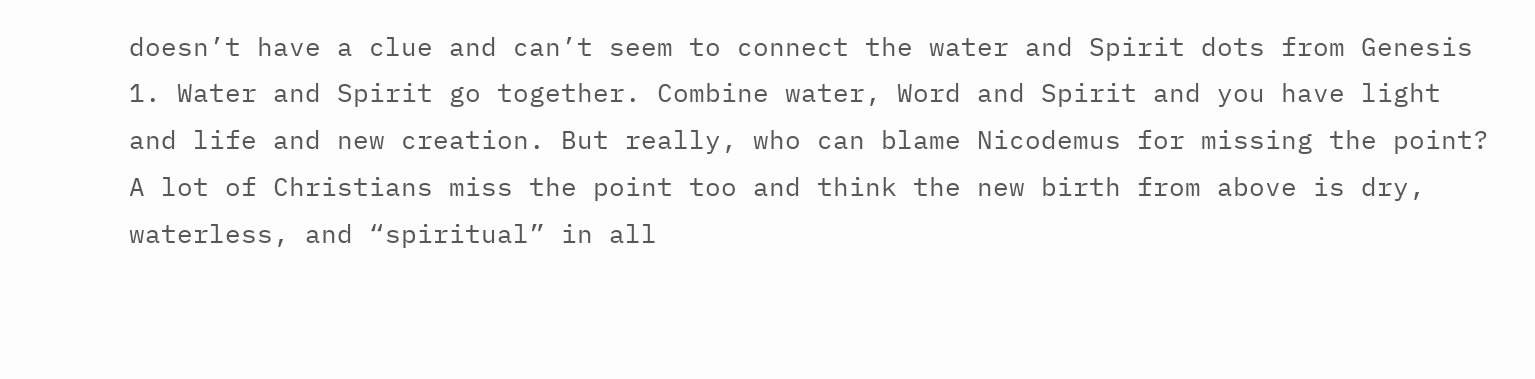doesn’t have a clue and can’t seem to connect the water and Spirit dots from Genesis 1. Water and Spirit go together. Combine water, Word and Spirit and you have light and life and new creation. But really, who can blame Nicodemus for missing the point? A lot of Christians miss the point too and think the new birth from above is dry, waterless, and “spiritual” in all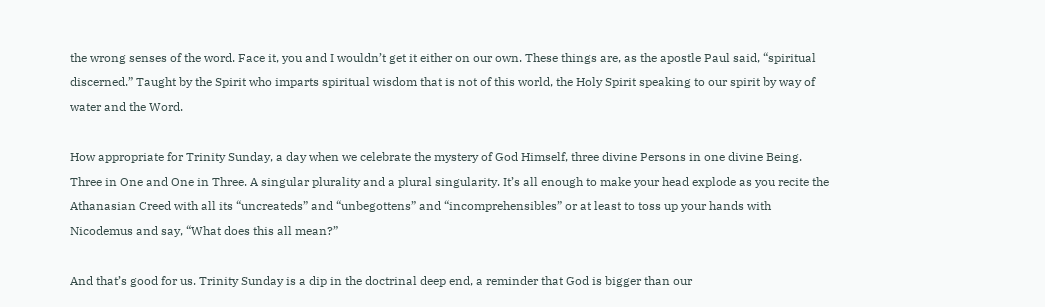the wrong senses of the word. Face it, you and I wouldn’t get it either on our own. These things are, as the apostle Paul said, “spiritual discerned.” Taught by the Spirit who imparts spiritual wisdom that is not of this world, the Holy Spirit speaking to our spirit by way of water and the Word.

How appropriate for Trinity Sunday, a day when we celebrate the mystery of God Himself, three divine Persons in one divine Being. Three in One and One in Three. A singular plurality and a plural singularity. It’s all enough to make your head explode as you recite the Athanasian Creed with all its “uncreateds” and “unbegottens” and “incomprehensibles” or at least to toss up your hands with Nicodemus and say, “What does this all mean?”

And that’s good for us. Trinity Sunday is a dip in the doctrinal deep end, a reminder that God is bigger than our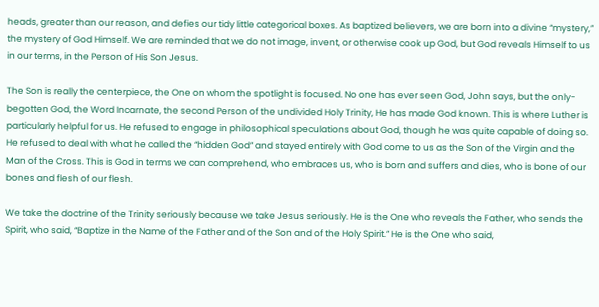heads, greater than our reason, and defies our tidy little categorical boxes. As baptized believers, we are born into a divine “mystery,” the mystery of God Himself. We are reminded that we do not image, invent, or otherwise cook up God, but God reveals Himself to us in our terms, in the Person of His Son Jesus.

The Son is really the centerpiece, the One on whom the spotlight is focused. No one has ever seen God, John says, but the only-begotten God, the Word Incarnate, the second Person of the undivided Holy Trinity, He has made God known. This is where Luther is particularly helpful for us. He refused to engage in philosophical speculations about God, though he was quite capable of doing so. He refused to deal with what he called the “hidden God” and stayed entirely with God come to us as the Son of the Virgin and the Man of the Cross. This is God in terms we can comprehend, who embraces us, who is born and suffers and dies, who is bone of our bones and flesh of our flesh.

We take the doctrine of the Trinity seriously because we take Jesus seriously. He is the One who reveals the Father, who sends the Spirit, who said, “Baptize in the Name of the Father and of the Son and of the Holy Spirit.” He is the One who said,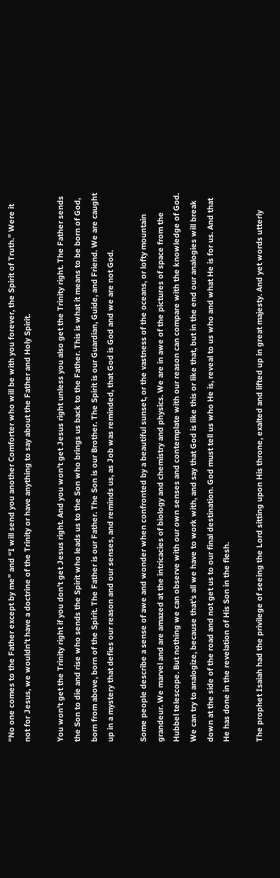“No one comes to the Father except by me” and “I will send you another Comforter who will be with you forever, the Spirit of Truth.” Were it not for Jesus, we wouldn’t have a doctrine of the Trinity or have anything to say about the Father and Holy Spirit.

You won’t get the Trinity right if you don’t get Jesus right. And you won’t get Jesus right unless you also get the Trinity right. The Father sends the Son to die and rise who sends the Spirit who leads us to the Son who brings us back to the Father. This is what it means to be born of God, born from above, born of the Spirit. The Father is our Father. The Son is our Brother. The Spirit is our Guardian, Guide, and Friend. We are caught up in a mystery that defies our reason and our senses, and reminds us, as Job was reminded, that God is God and we are not God.

Some people describe a sense of awe and wonder when confronted by a beautiful sunset, or the vastness of the oceans, or lofty mountain grandeur. We marvel and are amazed at the intricacies of biology and chemistry and physics. We are in awe of the pictures of space from the Hubbel telescope. But nothing we can observe with our own senses and contemplate with our reason can compare with the knowledge of God. We can try to analogize, because that’s all we have to work with, and say that God is like this or like that, but in the end our analogies will break down at the side of the road and not get us to our final destination. God must tell us who He is, reveal to us who and what He is for us. And that He has done in the revelation of His Son in the flesh.

The prophet Isaiah had the privilege of seeing the Lord sitting upon His throne, exalted and lifted up in great majesty. And yet words utterly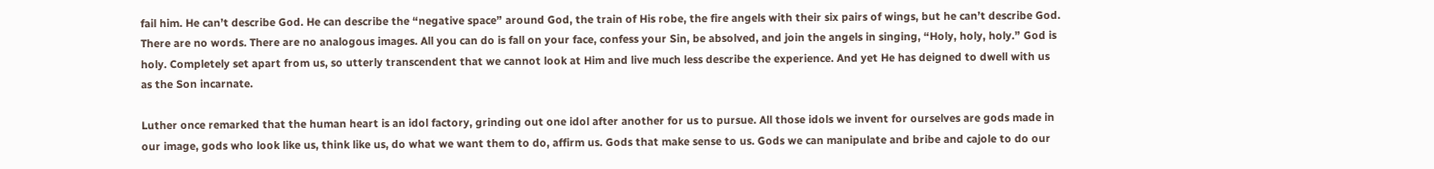fail him. He can’t describe God. He can describe the “negative space” around God, the train of His robe, the fire angels with their six pairs of wings, but he can’t describe God. There are no words. There are no analogous images. All you can do is fall on your face, confess your Sin, be absolved, and join the angels in singing, “Holy, holy, holy.” God is holy. Completely set apart from us, so utterly transcendent that we cannot look at Him and live much less describe the experience. And yet He has deigned to dwell with us as the Son incarnate.

Luther once remarked that the human heart is an idol factory, grinding out one idol after another for us to pursue. All those idols we invent for ourselves are gods made in our image, gods who look like us, think like us, do what we want them to do, affirm us. Gods that make sense to us. Gods we can manipulate and bribe and cajole to do our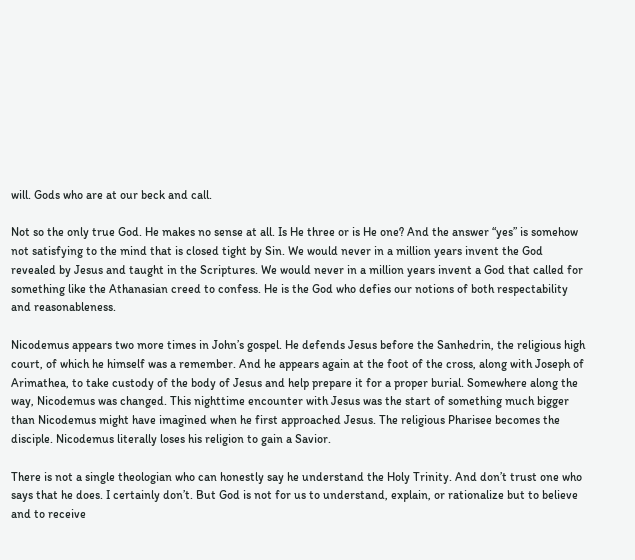will. Gods who are at our beck and call.

Not so the only true God. He makes no sense at all. Is He three or is He one? And the answer “yes” is somehow not satisfying to the mind that is closed tight by Sin. We would never in a million years invent the God revealed by Jesus and taught in the Scriptures. We would never in a million years invent a God that called for something like the Athanasian creed to confess. He is the God who defies our notions of both respectability and reasonableness.

Nicodemus appears two more times in John’s gospel. He defends Jesus before the Sanhedrin, the religious high court, of which he himself was a remember. And he appears again at the foot of the cross, along with Joseph of Arimathea, to take custody of the body of Jesus and help prepare it for a proper burial. Somewhere along the way, Nicodemus was changed. This nighttime encounter with Jesus was the start of something much bigger than Nicodemus might have imagined when he first approached Jesus. The religious Pharisee becomes the disciple. Nicodemus literally loses his religion to gain a Savior.

There is not a single theologian who can honestly say he understand the Holy Trinity. And don’t trust one who says that he does. I certainly don’t. But God is not for us to understand, explain, or rationalize but to believe and to receive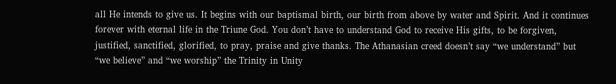all He intends to give us. It begins with our baptismal birth, our birth from above by water and Spirit. And it continues forever with eternal life in the Triune God. You don’t have to understand God to receive His gifts, to be forgiven, justified, sanctified, glorified, to pray, praise and give thanks. The Athanasian creed doesn’t say “we understand” but “we believe” and “we worship” the Trinity in Unity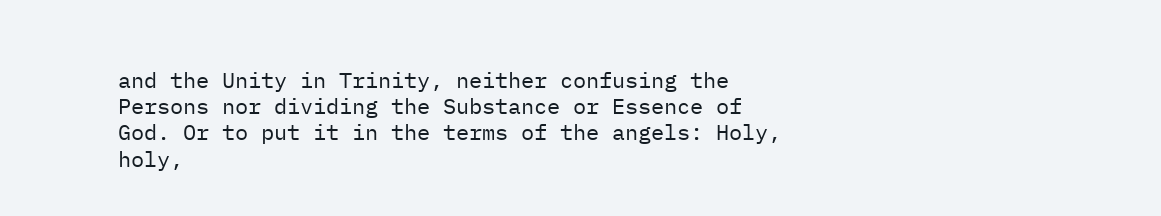and the Unity in Trinity, neither confusing the Persons nor dividing the Substance or Essence of God. Or to put it in the terms of the angels: Holy, holy,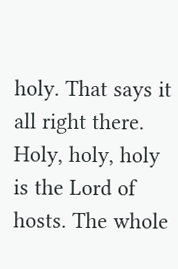holy. That says it all right there. Holy, holy, holy is the Lord of hosts. The whole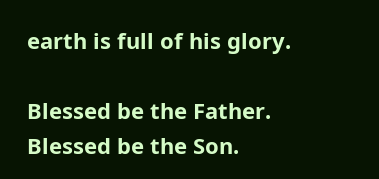earth is full of his glory.

Blessed be the Father. Blessed be the Son.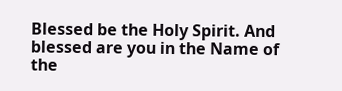Blessed be the Holy Spirit. And blessed are you in the Name of the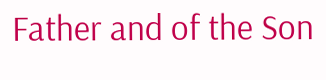Father and of the Son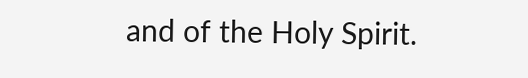and of the Holy Spirit.